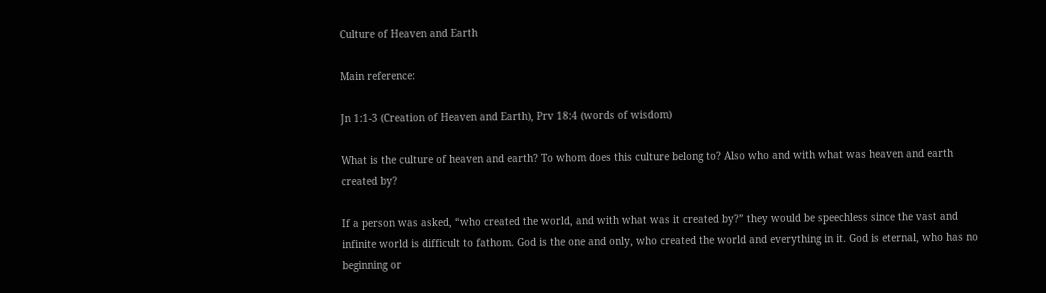Culture of Heaven and Earth

Main reference:

Jn 1:1-3 (Creation of Heaven and Earth), Prv 18:4 (words of wisdom)

What is the culture of heaven and earth? To whom does this culture belong to? Also who and with what was heaven and earth created by?

If a person was asked, “who created the world, and with what was it created by?” they would be speechless since the vast and infinite world is difficult to fathom. God is the one and only, who created the world and everything in it. God is eternal, who has no beginning or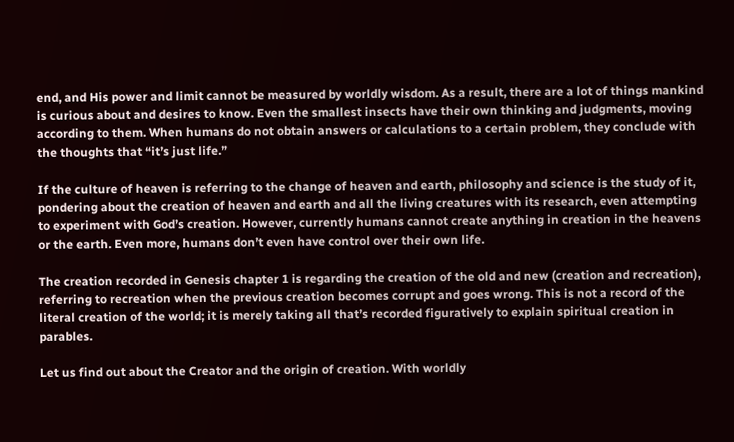end, and His power and limit cannot be measured by worldly wisdom. As a result, there are a lot of things mankind is curious about and desires to know. Even the smallest insects have their own thinking and judgments, moving according to them. When humans do not obtain answers or calculations to a certain problem, they conclude with the thoughts that “it’s just life.”

If the culture of heaven is referring to the change of heaven and earth, philosophy and science is the study of it, pondering about the creation of heaven and earth and all the living creatures with its research, even attempting to experiment with God’s creation. However, currently humans cannot create anything in creation in the heavens or the earth. Even more, humans don’t even have control over their own life.

The creation recorded in Genesis chapter 1 is regarding the creation of the old and new (creation and recreation), referring to recreation when the previous creation becomes corrupt and goes wrong. This is not a record of the literal creation of the world; it is merely taking all that’s recorded figuratively to explain spiritual creation in parables.

Let us find out about the Creator and the origin of creation. With worldly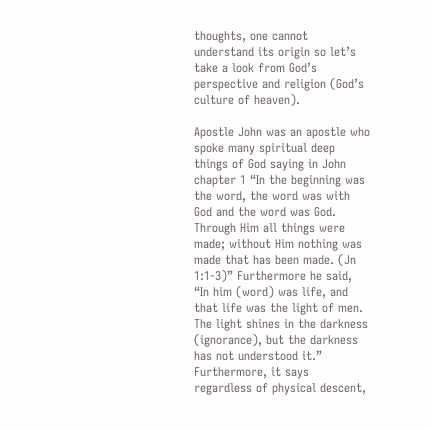thoughts, one cannot understand its origin so let’s take a look from God’s perspective and religion (God’s culture of heaven).

Apostle John was an apostle who spoke many spiritual deep things of God saying in John chapter 1 “In the beginning was the word, the word was with God and the word was God. Through Him all things were made; without Him nothing was made that has been made. (Jn 1:1-3)” Furthermore he said, “In him (word) was life, and that life was the light of men. The light shines in the darkness (ignorance), but the darkness has not understood it.” Furthermore, it says regardless of physical descent,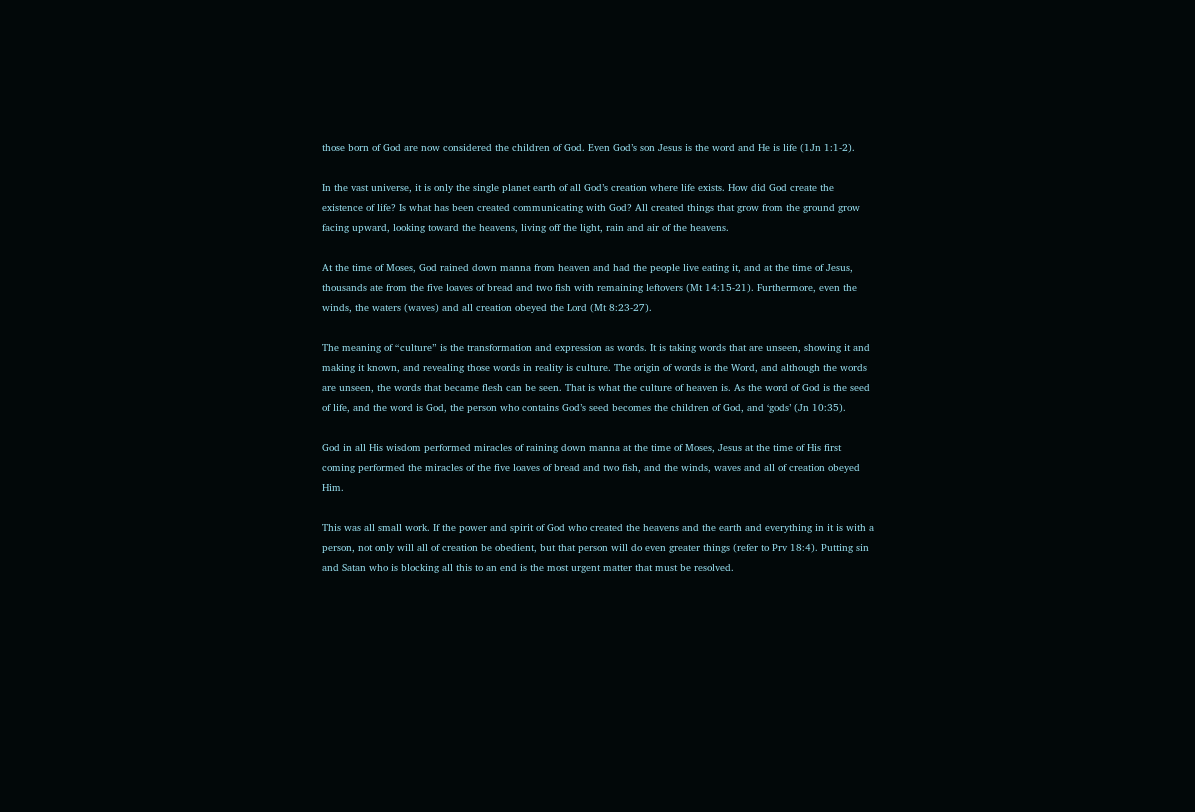those born of God are now considered the children of God. Even God’s son Jesus is the word and He is life (1Jn 1:1-2).

In the vast universe, it is only the single planet earth of all God’s creation where life exists. How did God create the existence of life? Is what has been created communicating with God? All created things that grow from the ground grow facing upward, looking toward the heavens, living off the light, rain and air of the heavens.

At the time of Moses, God rained down manna from heaven and had the people live eating it, and at the time of Jesus, thousands ate from the five loaves of bread and two fish with remaining leftovers (Mt 14:15-21). Furthermore, even the winds, the waters (waves) and all creation obeyed the Lord (Mt 8:23-27).

The meaning of “culture” is the transformation and expression as words. It is taking words that are unseen, showing it and making it known, and revealing those words in reality is culture. The origin of words is the Word, and although the words are unseen, the words that became flesh can be seen. That is what the culture of heaven is. As the word of God is the seed of life, and the word is God, the person who contains God’s seed becomes the children of God, and ‘gods’ (Jn 10:35).

God in all His wisdom performed miracles of raining down manna at the time of Moses, Jesus at the time of His first coming performed the miracles of the five loaves of bread and two fish, and the winds, waves and all of creation obeyed Him.

This was all small work. If the power and spirit of God who created the heavens and the earth and everything in it is with a person, not only will all of creation be obedient, but that person will do even greater things (refer to Prv 18:4). Putting sin and Satan who is blocking all this to an end is the most urgent matter that must be resolved.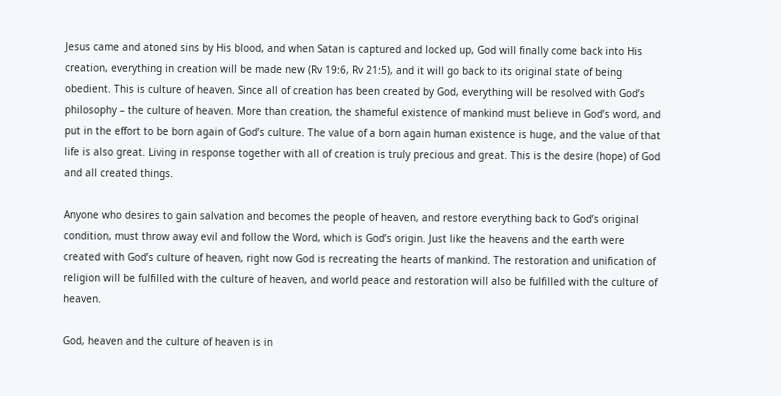Jesus came and atoned sins by His blood, and when Satan is captured and locked up, God will finally come back into His creation, everything in creation will be made new (Rv 19:6, Rv 21:5), and it will go back to its original state of being obedient. This is culture of heaven. Since all of creation has been created by God, everything will be resolved with God’s philosophy – the culture of heaven. More than creation, the shameful existence of mankind must believe in God’s word, and put in the effort to be born again of God’s culture. The value of a born again human existence is huge, and the value of that life is also great. Living in response together with all of creation is truly precious and great. This is the desire (hope) of God and all created things.

Anyone who desires to gain salvation and becomes the people of heaven, and restore everything back to God’s original condition, must throw away evil and follow the Word, which is God’s origin. Just like the heavens and the earth were created with God’s culture of heaven, right now God is recreating the hearts of mankind. The restoration and unification of religion will be fulfilled with the culture of heaven, and world peace and restoration will also be fulfilled with the culture of heaven.

God, heaven and the culture of heaven is in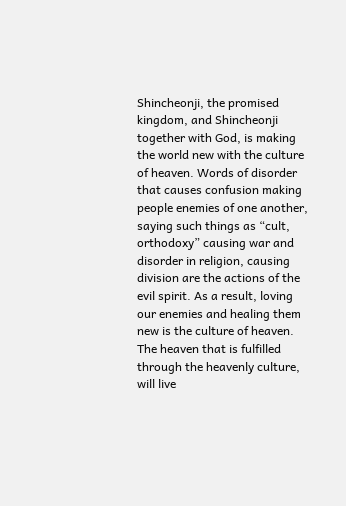Shincheonji, the promised kingdom, and Shincheonji together with God, is making the world new with the culture of heaven. Words of disorder that causes confusion making people enemies of one another, saying such things as “cult, orthodoxy” causing war and disorder in religion, causing division are the actions of the evil spirit. As a result, loving our enemies and healing them new is the culture of heaven. The heaven that is fulfilled through the heavenly culture, will live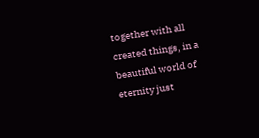together with all created things, in a beautiful world of eternity just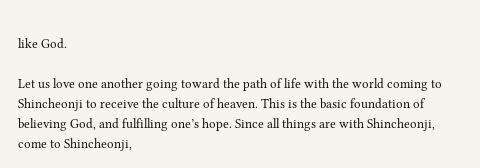like God.

Let us love one another going toward the path of life with the world coming to Shincheonji to receive the culture of heaven. This is the basic foundation of believing God, and fulfilling one’s hope. Since all things are with Shincheonji, come to Shincheonji,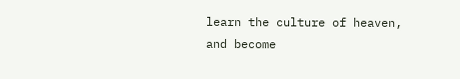learn the culture of heaven, and become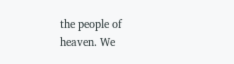the people of heaven. We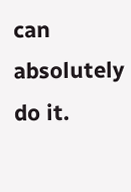can absolutely do it.